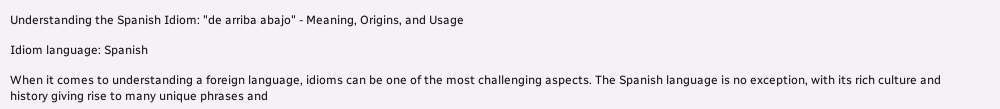Understanding the Spanish Idiom: "de arriba abajo" - Meaning, Origins, and Usage

Idiom language: Spanish

When it comes to understanding a foreign language, idioms can be one of the most challenging aspects. The Spanish language is no exception, with its rich culture and history giving rise to many unique phrases and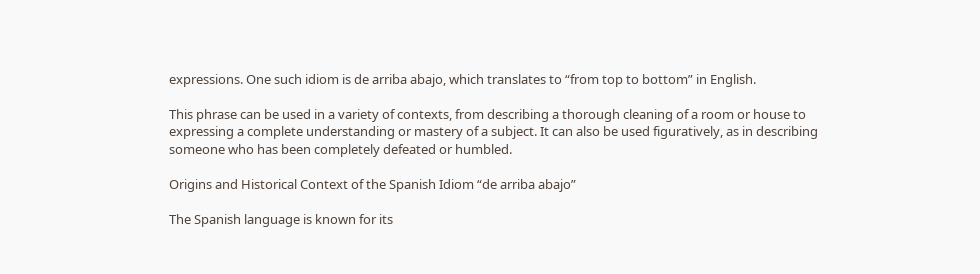expressions. One such idiom is de arriba abajo, which translates to “from top to bottom” in English.

This phrase can be used in a variety of contexts, from describing a thorough cleaning of a room or house to expressing a complete understanding or mastery of a subject. It can also be used figuratively, as in describing someone who has been completely defeated or humbled.

Origins and Historical Context of the Spanish Idiom “de arriba abajo”

The Spanish language is known for its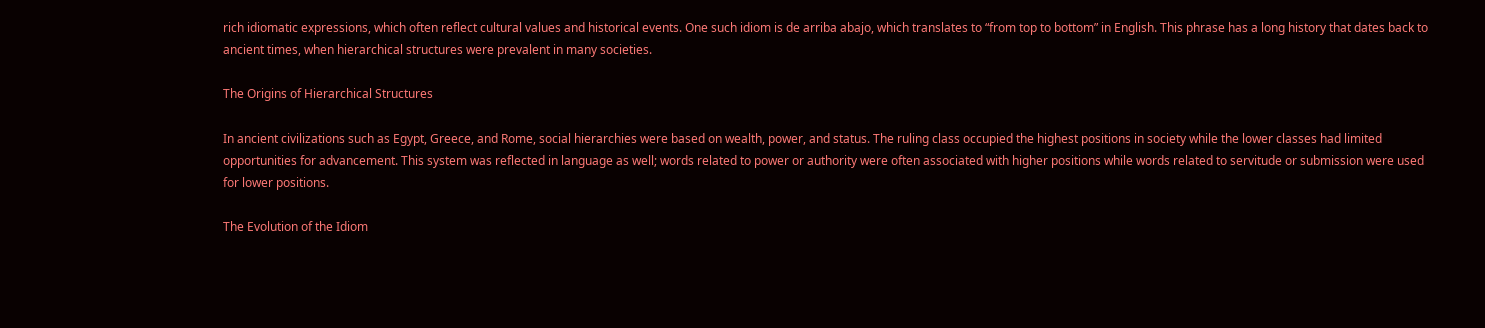rich idiomatic expressions, which often reflect cultural values and historical events. One such idiom is de arriba abajo, which translates to “from top to bottom” in English. This phrase has a long history that dates back to ancient times, when hierarchical structures were prevalent in many societies.

The Origins of Hierarchical Structures

In ancient civilizations such as Egypt, Greece, and Rome, social hierarchies were based on wealth, power, and status. The ruling class occupied the highest positions in society while the lower classes had limited opportunities for advancement. This system was reflected in language as well; words related to power or authority were often associated with higher positions while words related to servitude or submission were used for lower positions.

The Evolution of the Idiom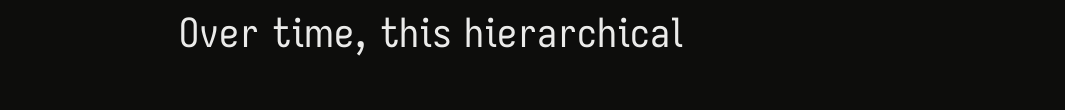Over time, this hierarchical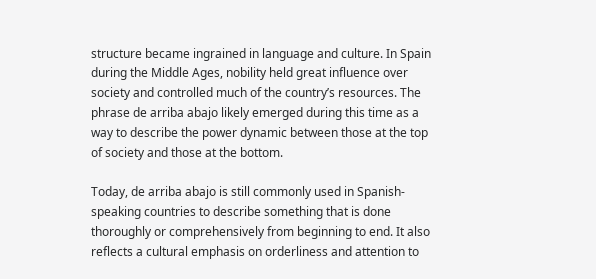structure became ingrained in language and culture. In Spain during the Middle Ages, nobility held great influence over society and controlled much of the country’s resources. The phrase de arriba abajo likely emerged during this time as a way to describe the power dynamic between those at the top of society and those at the bottom.

Today, de arriba abajo is still commonly used in Spanish-speaking countries to describe something that is done thoroughly or comprehensively from beginning to end. It also reflects a cultural emphasis on orderliness and attention to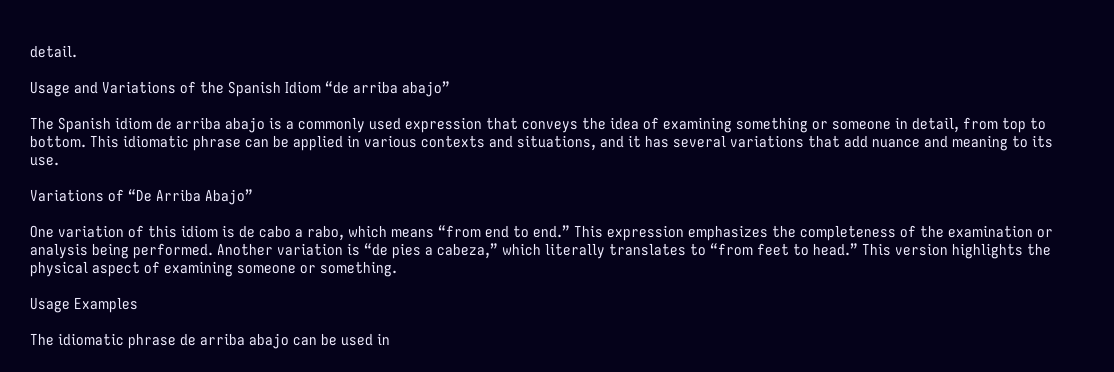detail.

Usage and Variations of the Spanish Idiom “de arriba abajo”

The Spanish idiom de arriba abajo is a commonly used expression that conveys the idea of examining something or someone in detail, from top to bottom. This idiomatic phrase can be applied in various contexts and situations, and it has several variations that add nuance and meaning to its use.

Variations of “De Arriba Abajo”

One variation of this idiom is de cabo a rabo, which means “from end to end.” This expression emphasizes the completeness of the examination or analysis being performed. Another variation is “de pies a cabeza,” which literally translates to “from feet to head.” This version highlights the physical aspect of examining someone or something.

Usage Examples

The idiomatic phrase de arriba abajo can be used in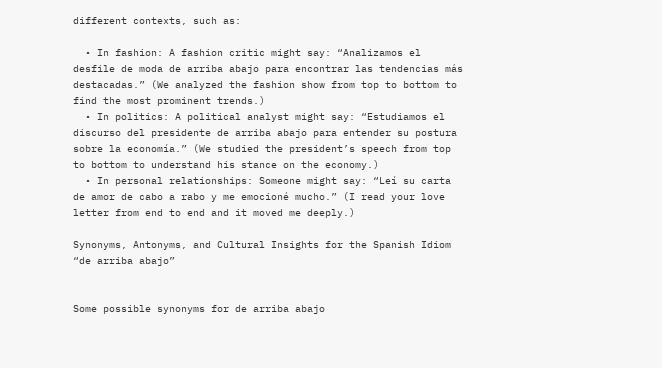different contexts, such as:

  • In fashion: A fashion critic might say: “Analizamos el desfile de moda de arriba abajo para encontrar las tendencias más destacadas.” (We analyzed the fashion show from top to bottom to find the most prominent trends.)
  • In politics: A political analyst might say: “Estudiamos el discurso del presidente de arriba abajo para entender su postura sobre la economía.” (We studied the president’s speech from top to bottom to understand his stance on the economy.)
  • In personal relationships: Someone might say: “Leí su carta de amor de cabo a rabo y me emocioné mucho.” (I read your love letter from end to end and it moved me deeply.)

Synonyms, Antonyms, and Cultural Insights for the Spanish Idiom “de arriba abajo”


Some possible synonyms for de arriba abajo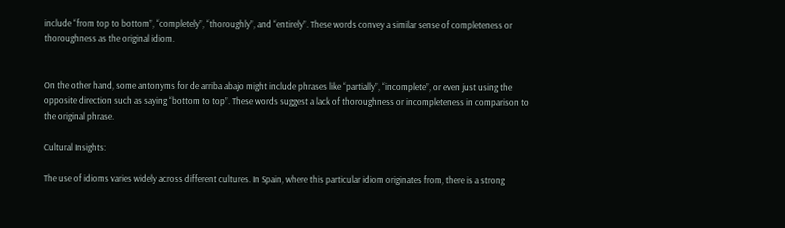include “from top to bottom”, “completely”, “thoroughly”, and “entirely”. These words convey a similar sense of completeness or thoroughness as the original idiom.


On the other hand, some antonyms for de arriba abajo might include phrases like “partially”, “incomplete”, or even just using the opposite direction such as saying “bottom to top”. These words suggest a lack of thoroughness or incompleteness in comparison to the original phrase.

Cultural Insights:

The use of idioms varies widely across different cultures. In Spain, where this particular idiom originates from, there is a strong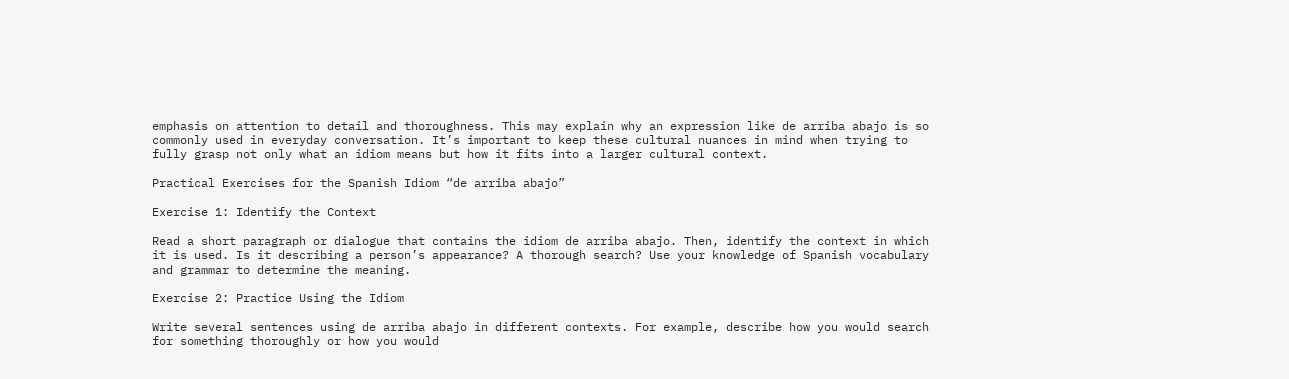emphasis on attention to detail and thoroughness. This may explain why an expression like de arriba abajo is so commonly used in everyday conversation. It’s important to keep these cultural nuances in mind when trying to fully grasp not only what an idiom means but how it fits into a larger cultural context.

Practical Exercises for the Spanish Idiom “de arriba abajo”

Exercise 1: Identify the Context

Read a short paragraph or dialogue that contains the idiom de arriba abajo. Then, identify the context in which it is used. Is it describing a person’s appearance? A thorough search? Use your knowledge of Spanish vocabulary and grammar to determine the meaning.

Exercise 2: Practice Using the Idiom

Write several sentences using de arriba abajo in different contexts. For example, describe how you would search for something thoroughly or how you would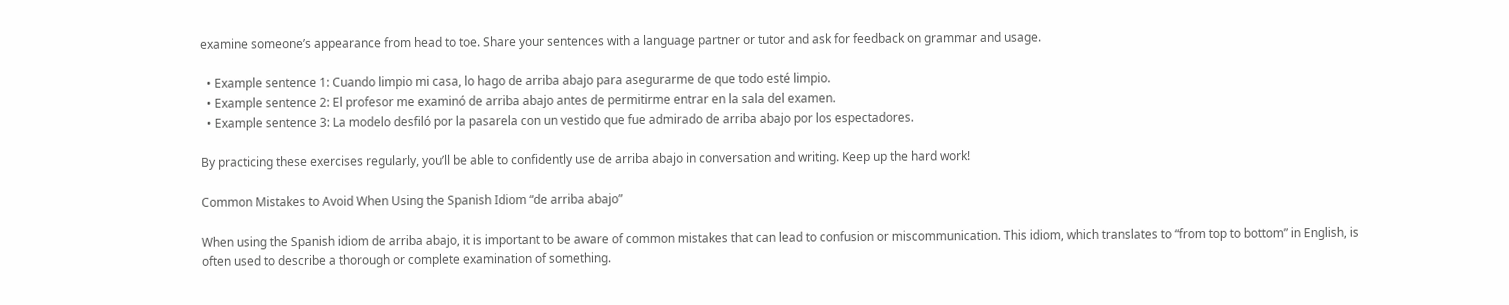examine someone’s appearance from head to toe. Share your sentences with a language partner or tutor and ask for feedback on grammar and usage.

  • Example sentence 1: Cuando limpio mi casa, lo hago de arriba abajo para asegurarme de que todo esté limpio.
  • Example sentence 2: El profesor me examinó de arriba abajo antes de permitirme entrar en la sala del examen.
  • Example sentence 3: La modelo desfiló por la pasarela con un vestido que fue admirado de arriba abajo por los espectadores.

By practicing these exercises regularly, you’ll be able to confidently use de arriba abajo in conversation and writing. Keep up the hard work!

Common Mistakes to Avoid When Using the Spanish Idiom “de arriba abajo”

When using the Spanish idiom de arriba abajo, it is important to be aware of common mistakes that can lead to confusion or miscommunication. This idiom, which translates to “from top to bottom” in English, is often used to describe a thorough or complete examination of something.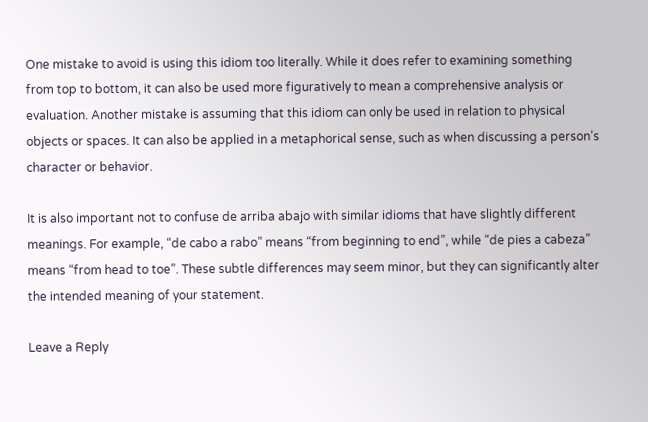One mistake to avoid is using this idiom too literally. While it does refer to examining something from top to bottom, it can also be used more figuratively to mean a comprehensive analysis or evaluation. Another mistake is assuming that this idiom can only be used in relation to physical objects or spaces. It can also be applied in a metaphorical sense, such as when discussing a person’s character or behavior.

It is also important not to confuse de arriba abajo with similar idioms that have slightly different meanings. For example, “de cabo a rabo” means “from beginning to end”, while “de pies a cabeza” means “from head to toe”. These subtle differences may seem minor, but they can significantly alter the intended meaning of your statement.

Leave a Reply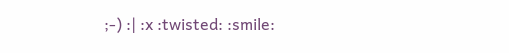;-) :| :x :twisted: :smile: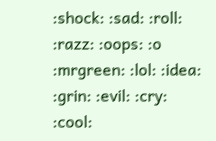:shock: :sad: :roll: :razz: :oops: :o :mrgreen: :lol: :idea: :grin: :evil: :cry: :cool: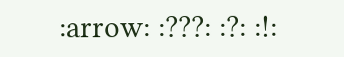:arrow: :???: :?: :!: